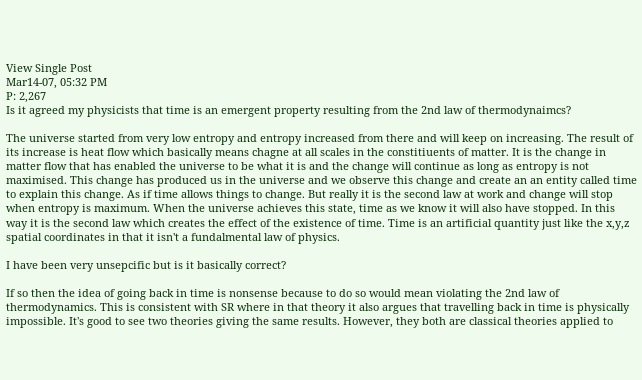View Single Post
Mar14-07, 05:32 PM
P: 2,267
Is it agreed my physicists that time is an emergent property resulting from the 2nd law of thermodynaimcs?

The universe started from very low entropy and entropy increased from there and will keep on increasing. The result of its increase is heat flow which basically means chagne at all scales in the constitiuents of matter. It is the change in matter flow that has enabled the universe to be what it is and the change will continue as long as entropy is not maximised. This change has produced us in the universe and we observe this change and create an an entity called time to explain this change. As if time allows things to change. But really it is the second law at work and change will stop when entropy is maximum. When the universe achieves this state, time as we know it will also have stopped. In this way it is the second law which creates the effect of the existence of time. Time is an artificial quantity just like the x,y,z spatial coordinates in that it isn't a fundalmental law of physics.

I have been very unsepcific but is it basically correct?

If so then the idea of going back in time is nonsense because to do so would mean violating the 2nd law of thermodynamics. This is consistent with SR where in that theory it also argues that travelling back in time is physically impossible. It's good to see two theories giving the same results. However, they both are classical theories applied to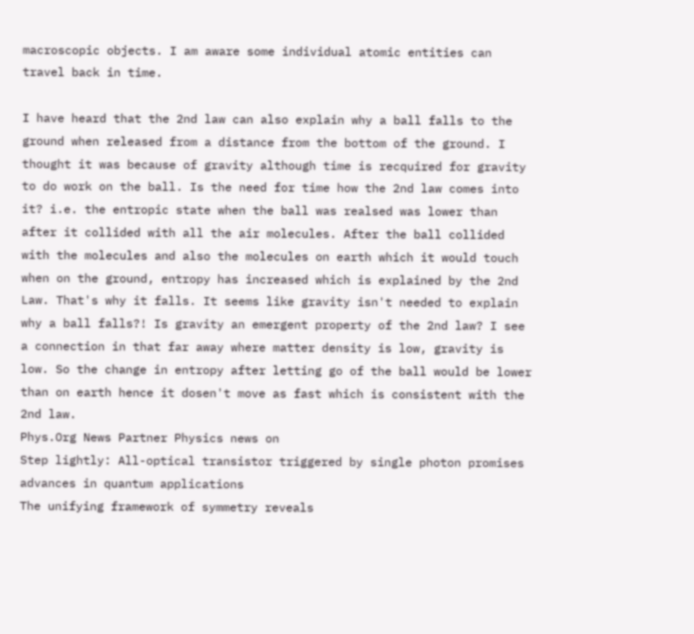macroscopic objects. I am aware some individual atomic entities can travel back in time.

I have heard that the 2nd law can also explain why a ball falls to the ground when released from a distance from the bottom of the ground. I thought it was because of gravity although time is recquired for gravity to do work on the ball. Is the need for time how the 2nd law comes into it? i.e. the entropic state when the ball was realsed was lower than after it collided with all the air molecules. After the ball collided with the molecules and also the molecules on earth which it would touch when on the ground, entropy has increased which is explained by the 2nd Law. That's why it falls. It seems like gravity isn't needed to explain why a ball falls?! Is gravity an emergent property of the 2nd law? I see a connection in that far away where matter density is low, gravity is low. So the change in entropy after letting go of the ball would be lower than on earth hence it dosen't move as fast which is consistent with the 2nd law.
Phys.Org News Partner Physics news on
Step lightly: All-optical transistor triggered by single photon promises advances in quantum applications
The unifying framework of symmetry reveals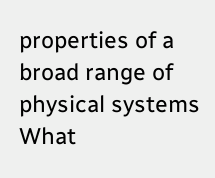properties of a broad range of physical systems
What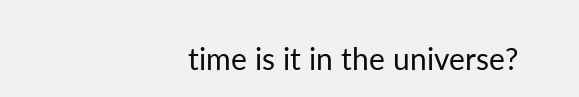time is it in the universe?